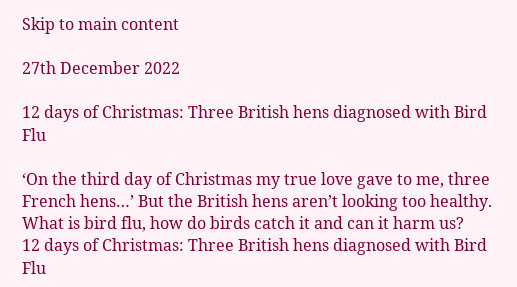Skip to main content

27th December 2022

12 days of Christmas: Three British hens diagnosed with Bird Flu

‘On the third day of Christmas my true love gave to me, three French hens…’ But the British hens aren’t looking too healthy. What is bird flu, how do birds catch it and can it harm us?
12 days of Christmas: Three British hens diagnosed with Bird Flu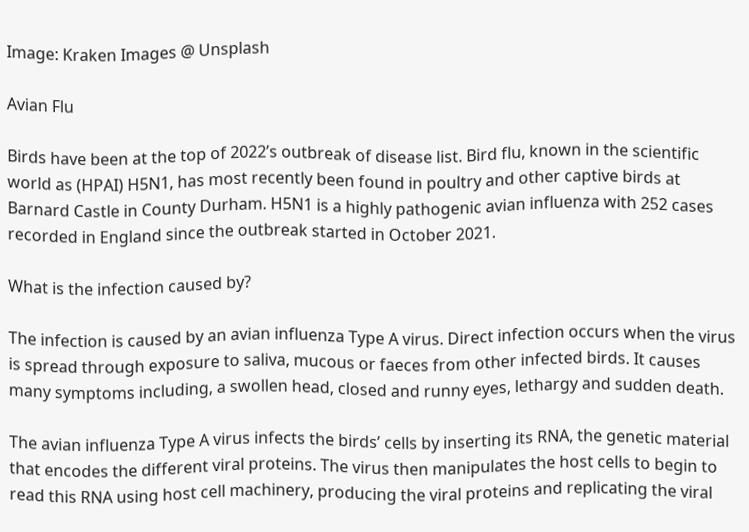Image: Kraken Images @ Unsplash

Avian Flu

Birds have been at the top of 2022’s outbreak of disease list. Bird flu, known in the scientific world as (HPAI) H5N1, has most recently been found in poultry and other captive birds at Barnard Castle in County Durham. H5N1 is a highly pathogenic avian influenza with 252 cases recorded in England since the outbreak started in October 2021.

What is the infection caused by?

The infection is caused by an avian influenza Type A virus. Direct infection occurs when the virus is spread through exposure to saliva, mucous or faeces from other infected birds. It causes many symptoms including, a swollen head, closed and runny eyes, lethargy and sudden death.

The avian influenza Type A virus infects the birds’ cells by inserting its RNA, the genetic material that encodes the different viral proteins. The virus then manipulates the host cells to begin to read this RNA using host cell machinery, producing the viral proteins and replicating the viral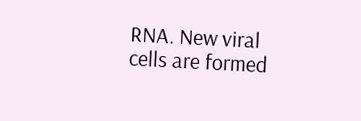RNA. New viral cells are formed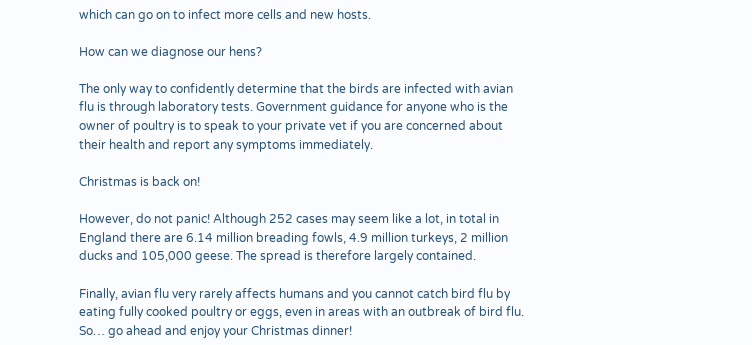which can go on to infect more cells and new hosts.

How can we diagnose our hens?

The only way to confidently determine that the birds are infected with avian flu is through laboratory tests. Government guidance for anyone who is the owner of poultry is to speak to your private vet if you are concerned about their health and report any symptoms immediately.

Christmas is back on!

However, do not panic! Although 252 cases may seem like a lot, in total in England there are 6.14 million breading fowls, 4.9 million turkeys, 2 million ducks and 105,000 geese. The spread is therefore largely contained.

Finally, avian flu very rarely affects humans and you cannot catch bird flu by eating fully cooked poultry or eggs, even in areas with an outbreak of bird flu. So… go ahead and enjoy your Christmas dinner!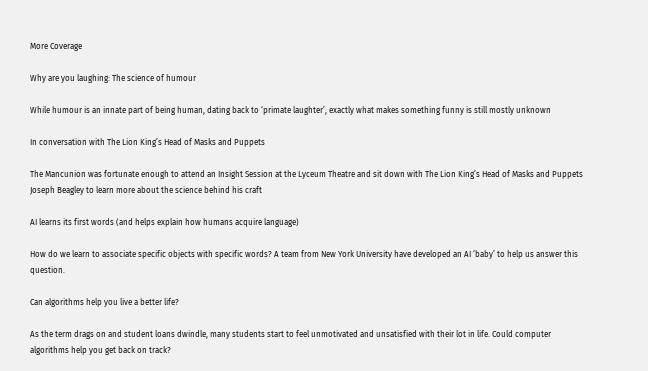More Coverage

Why are you laughing: The science of humour

While humour is an innate part of being human, dating back to ‘primate laughter’, exactly what makes something funny is still mostly unknown

In conversation with The Lion King’s Head of Masks and Puppets

The Mancunion was fortunate enough to attend an Insight Session at the Lyceum Theatre and sit down with The Lion King’s Head of Masks and Puppets Joseph Beagley to learn more about the science behind his craft

AI learns its first words (and helps explain how humans acquire language)

How do we learn to associate specific objects with specific words? A team from New York University have developed an AI ‘baby’ to help us answer this question.

Can algorithms help you live a better life?

As the term drags on and student loans dwindle, many students start to feel unmotivated and unsatisfied with their lot in life. Could computer algorithms help you get back on track?